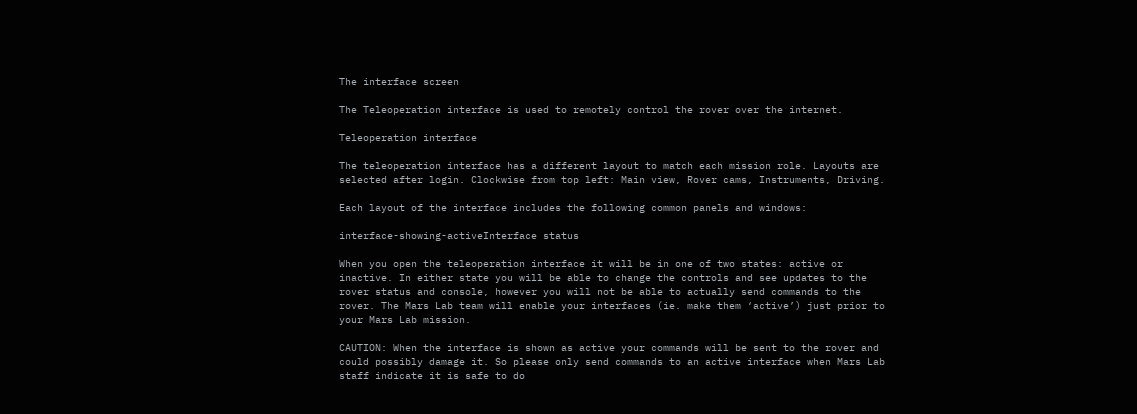The interface screen

The Teleoperation interface is used to remotely control the rover over the internet.

Teleoperation interface

The teleoperation interface has a different layout to match each mission role. Layouts are selected after login. Clockwise from top left: Main view, Rover cams, Instruments, Driving.

Each layout of the interface includes the following common panels and windows:

interface-showing-activeInterface status

When you open the teleoperation interface it will be in one of two states: active or inactive. In either state you will be able to change the controls and see updates to the rover status and console, however you will not be able to actually send commands to the rover. The Mars Lab team will enable your interfaces (ie. make them ‘active’) just prior to your Mars Lab mission.

CAUTION: When the interface is shown as active your commands will be sent to the rover and could possibly damage it. So please only send commands to an active interface when Mars Lab staff indicate it is safe to do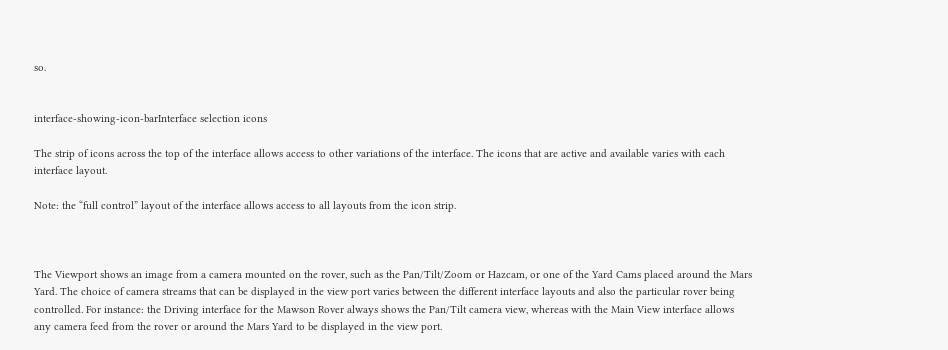so.


interface-showing-icon-barInterface selection icons

The strip of icons across the top of the interface allows access to other variations of the interface. The icons that are active and available varies with each interface layout.

Note: the “full control” layout of the interface allows access to all layouts from the icon strip.



The Viewport shows an image from a camera mounted on the rover, such as the Pan/Tilt/Zoom or Hazcam, or one of the Yard Cams placed around the Mars Yard. The choice of camera streams that can be displayed in the view port varies between the different interface layouts and also the particular rover being controlled. For instance: the Driving interface for the Mawson Rover always shows the Pan/Tilt camera view, whereas with the Main View interface allows any camera feed from the rover or around the Mars Yard to be displayed in the view port.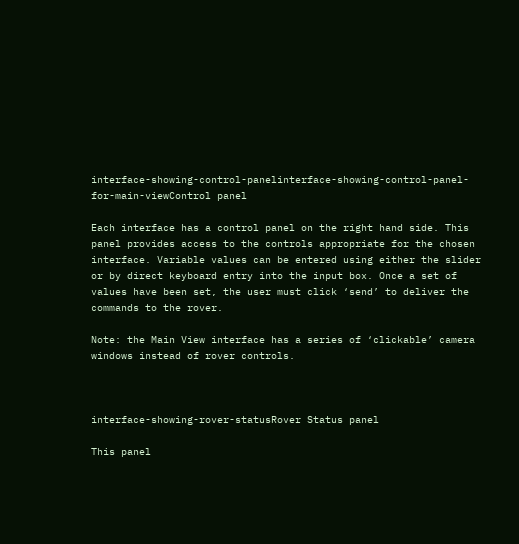interface-showing-control-panelinterface-showing-control-panel-for-main-viewControl panel

Each interface has a control panel on the right hand side. This panel provides access to the controls appropriate for the chosen interface. Variable values can be entered using either the slider or by direct keyboard entry into the input box. Once a set of values have been set, the user must click ‘send’ to deliver the commands to the rover.

Note: the Main View interface has a series of ‘clickable’ camera windows instead of rover controls.



interface-showing-rover-statusRover Status panel

This panel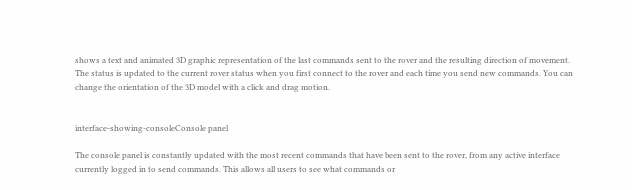shows a text and animated 3D graphic representation of the last commands sent to the rover and the resulting direction of movement. The status is updated to the current rover status when you first connect to the rover and each time you send new commands. You can change the orientation of the 3D model with a click and drag motion.


interface-showing-consoleConsole panel

The console panel is constantly updated with the most recent commands that have been sent to the rover, from any active interface currently logged in to send commands. This allows all users to see what commands or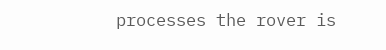processes the rover is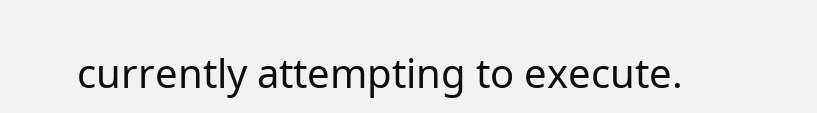currently attempting to execute.